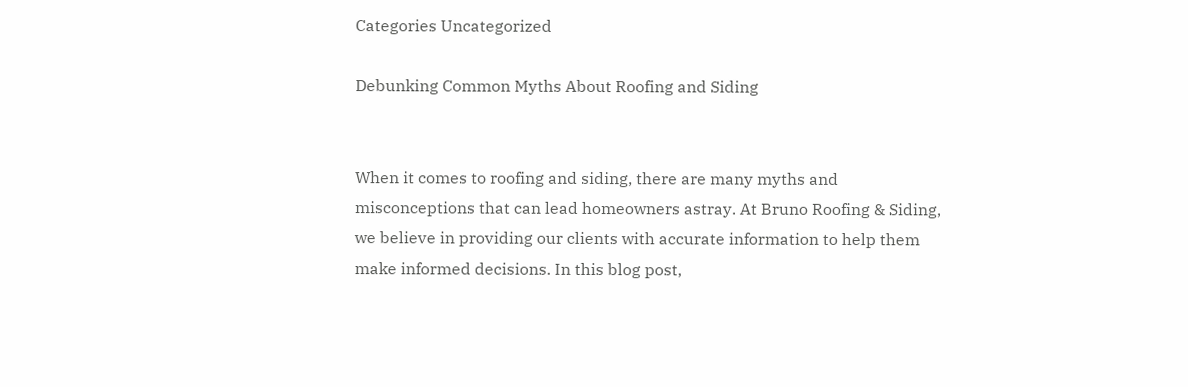Categories Uncategorized

Debunking Common Myths About Roofing and Siding


When it comes to roofing and siding, there are many myths and misconceptions that can lead homeowners astray. At Bruno Roofing & Siding, we believe in providing our clients with accurate information to help them make informed decisions. In this blog post,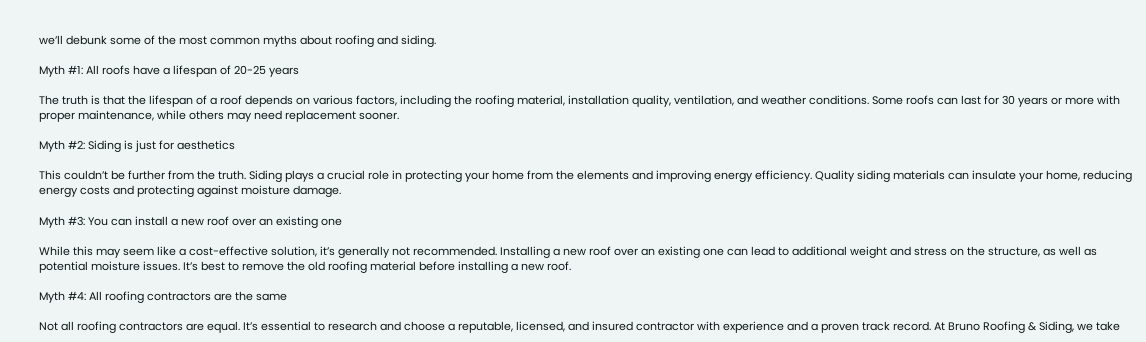we’ll debunk some of the most common myths about roofing and siding.

Myth #1: All roofs have a lifespan of 20-25 years

The truth is that the lifespan of a roof depends on various factors, including the roofing material, installation quality, ventilation, and weather conditions. Some roofs can last for 30 years or more with proper maintenance, while others may need replacement sooner.

Myth #2: Siding is just for aesthetics

This couldn’t be further from the truth. Siding plays a crucial role in protecting your home from the elements and improving energy efficiency. Quality siding materials can insulate your home, reducing energy costs and protecting against moisture damage.

Myth #3: You can install a new roof over an existing one

While this may seem like a cost-effective solution, it’s generally not recommended. Installing a new roof over an existing one can lead to additional weight and stress on the structure, as well as potential moisture issues. It’s best to remove the old roofing material before installing a new roof.

Myth #4: All roofing contractors are the same

Not all roofing contractors are equal. It’s essential to research and choose a reputable, licensed, and insured contractor with experience and a proven track record. At Bruno Roofing & Siding, we take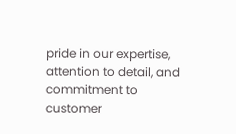pride in our expertise, attention to detail, and commitment to customer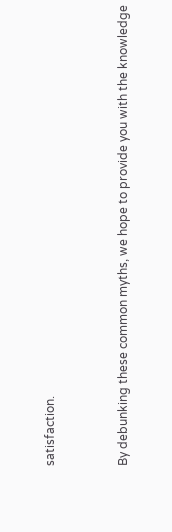satisfaction.


By debunking these common myths, we hope to provide you with the knowledge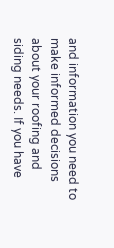and information you need to make informed decisions about your roofing and siding needs. If you have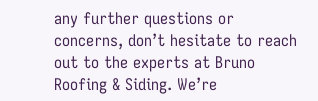any further questions or concerns, don’t hesitate to reach out to the experts at Bruno Roofing & Siding. We’re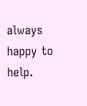always happy to help.